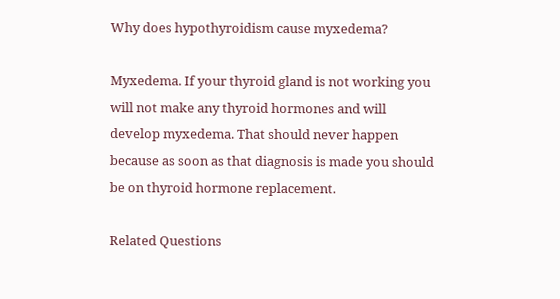Why does hypothyroidism cause myxedema?

Myxedema. If your thyroid gland is not working you will not make any thyroid hormones and will develop myxedema. That should never happen because as soon as that diagnosis is made you should be on thyroid hormone replacement.

Related Questions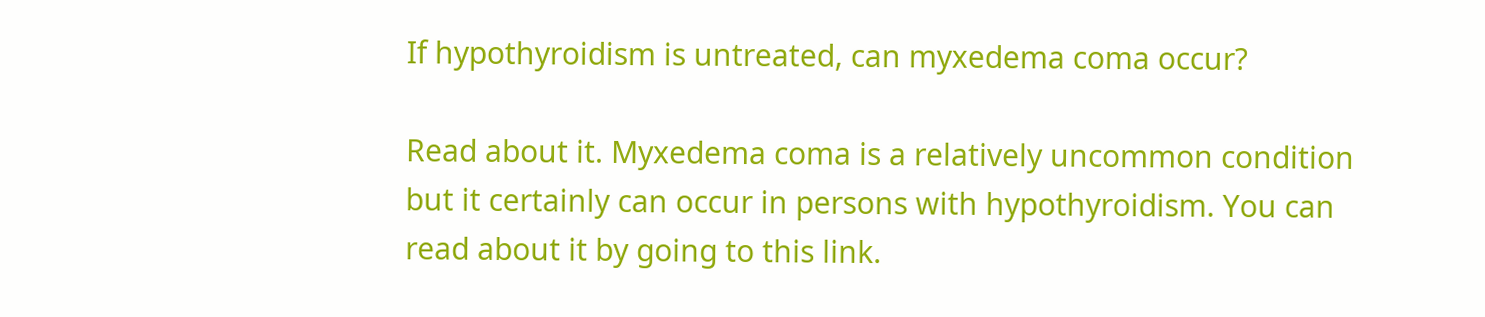If hypothyroidism is untreated, can myxedema coma occur?

Read about it. Myxedema coma is a relatively uncommon condition but it certainly can occur in persons with hypothyroidism. You can read about it by going to this link.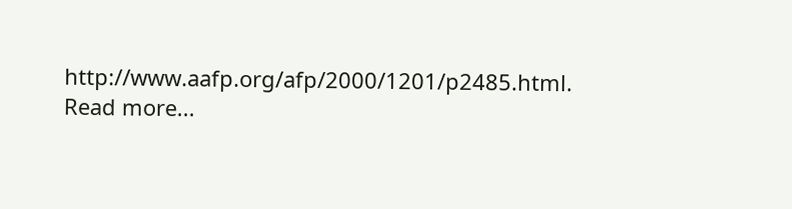http://www.aafp.org/afp/2000/1201/p2485.html. Read more...